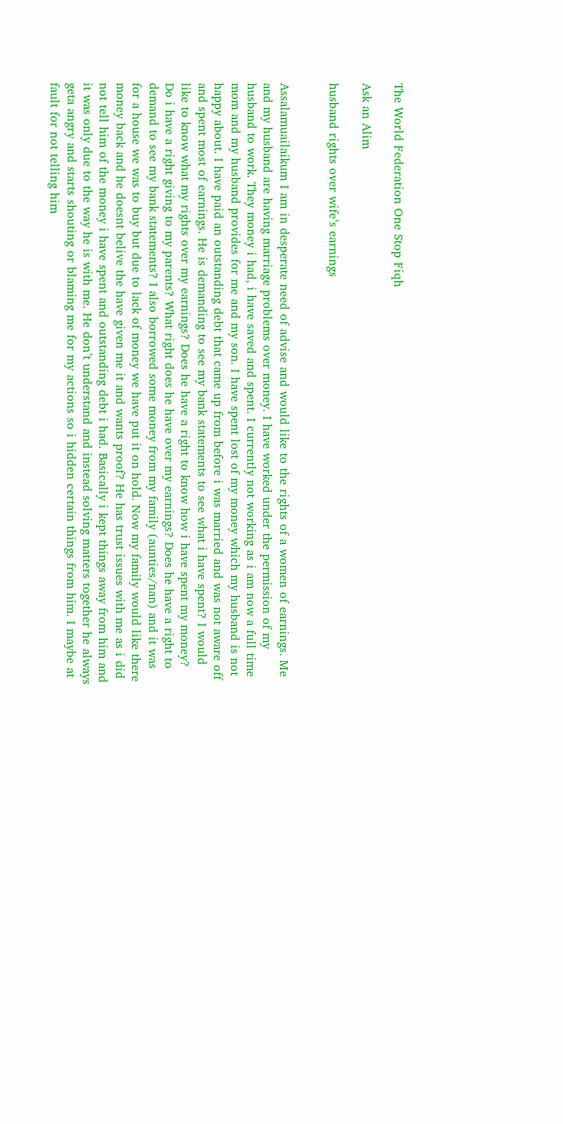The World Federation One Stop Fiqh

Ask an Alim

husband rights over wife’s earnings


Assalamuailaikum I am in desperate need of advise and would like to the rights of a women of earnings. Me and my husband are having marriage problems over money. I have worked under the permission of my husband to work. They money i had, i have saved and spent. I currently not working as i am now a full time mom and my husband provides for me and my son. I have spent lost of my money which my husband is not happy about. I have paid an outstanding debt that came up from before i was married and was not aware off and spent most of earnings. He is demanding to see my bank statements to see what i have spent? I would like to know what my rights over my earnings? Does he have a right to know how i have spent my money? Do i have a right giving to my parents? What right does he have over my earnings? Does he have a right to demand to see my bank statements? I also borrowed some money from my family (aunties/nan) and it was for a house we was to buy but due to lack of money we have put it on hold. Now my family would like there money back and he doesnt belive the have given me it and wants proof? He has trust issues with me as i did not tell him of the money i have spent and outstanding debt i had. Basically i kept things away from him and it was only due to the way he is with me. He don’t understand and instead solving matters together he always geta angry and starts shouting or blaming me for my actions so i hidden certain things from him. I maybe at fault for not telling him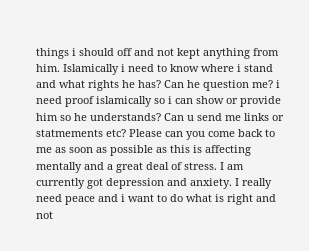things i should off and not kept anything from him. Islamically i need to know where i stand and what rights he has? Can he question me? i need proof islamically so i can show or provide him so he understands? Can u send me links or statmements etc? Please can you come back to me as soon as possible as this is affecting mentally and a great deal of stress. I am currently got depression and anxiety. I really need peace and i want to do what is right and not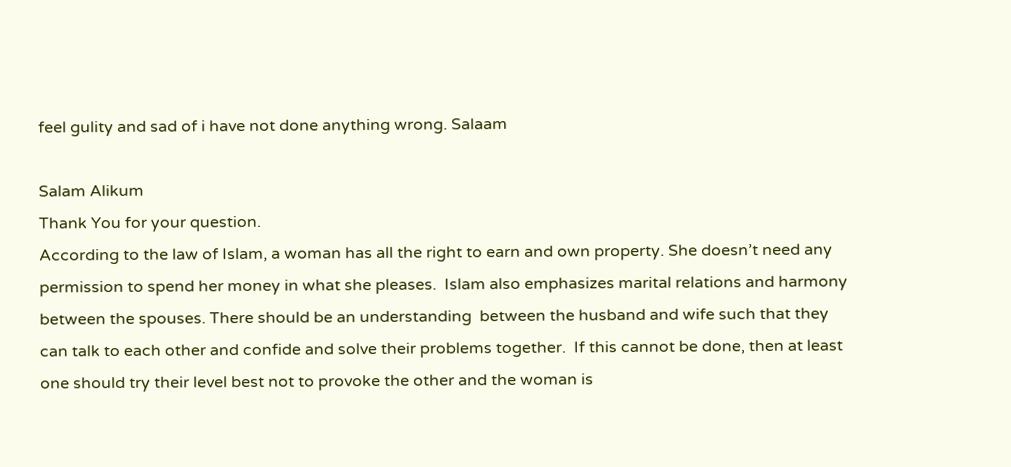feel gulity and sad of i have not done anything wrong. Salaam

Salam Alikum
Thank You for your question.
According to the law of Islam, a woman has all the right to earn and own property. She doesn’t need any permission to spend her money in what she pleases.  Islam also emphasizes marital relations and harmony between the spouses. There should be an understanding  between the husband and wife such that they can talk to each other and confide and solve their problems together.  If this cannot be done, then at least one should try their level best not to provoke the other and the woman is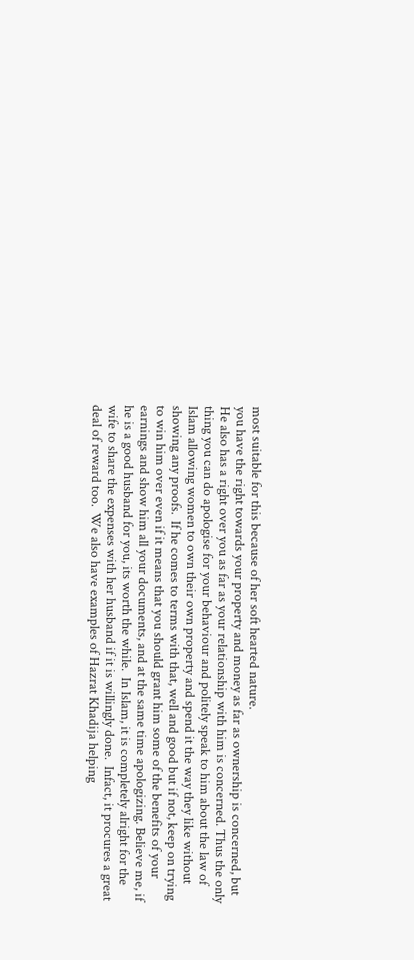most suitable for this because of her soft hearted nature.
you have the right towards your property and money as far as ownership is concerned, but He also has a right over you as far as your relationship with him is concerned. Thus the only thing you can do apologise for your behaviour and politely speak to him about the law of Islam allowing women to own their own property and spend it the way they like without showing any proofs.  If he comes to terms with that, well and good but if not, keep on trying to win him over even if it means that you should grant him some of the benefits of your earnings and show him all your documents, and at the same time apologizing. Believe me, if he is a good husband for you, its worth the while.  In Islam, it is completely alright for the wife to share the expenses with her husband if it is willingly done.  Infact, it procures a great deal of reward too.  We also have examples of Hazrat Khadija helping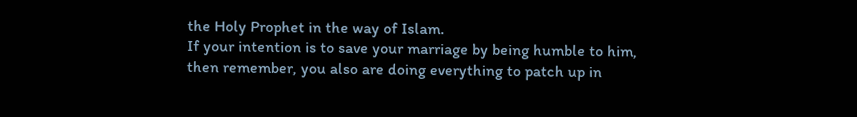the Holy Prophet in the way of Islam.
If your intention is to save your marriage by being humble to him, then remember, you also are doing everything to patch up in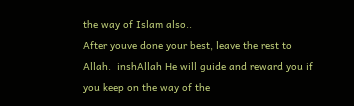the way of Islam also..
After youve done your best, leave the rest to Allah.  inshAllah He will guide and reward you if you keep on the way of the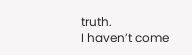truth.
I haven’t come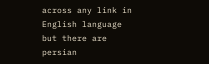across any link in English language but there are persian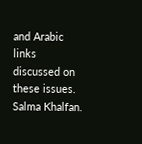and Arabic links discussed on these issues.
Salma Khalfan.